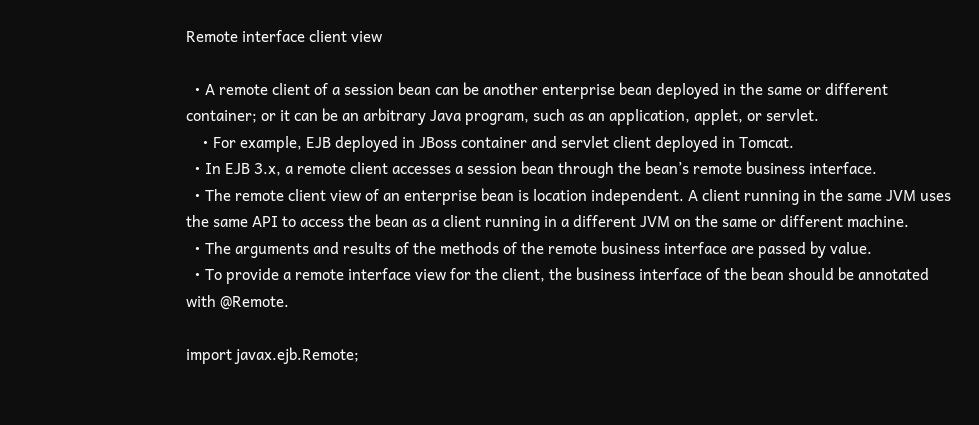Remote interface client view

  • A remote client of a session bean can be another enterprise bean deployed in the same or different container; or it can be an arbitrary Java program, such as an application, applet, or servlet.
    • For example, EJB deployed in JBoss container and servlet client deployed in Tomcat.
  • In EJB 3.x, a remote client accesses a session bean through the bean’s remote business interface.
  • The remote client view of an enterprise bean is location independent. A client running in the same JVM uses the same API to access the bean as a client running in a different JVM on the same or different machine.
  • The arguments and results of the methods of the remote business interface are passed by value.
  • To provide a remote interface view for the client, the business interface of the bean should be annotated with @Remote.

import javax.ejb.Remote;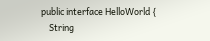public interface HelloWorld {
    String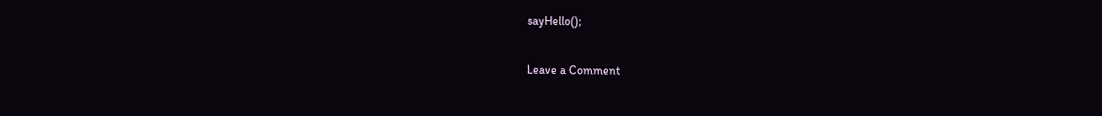sayHello();

Leave a Comment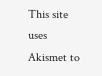This site uses Akismet to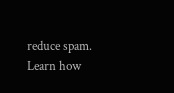reduce spam. Learn how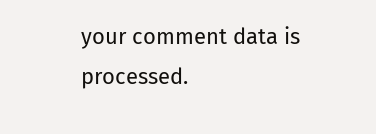your comment data is processed.